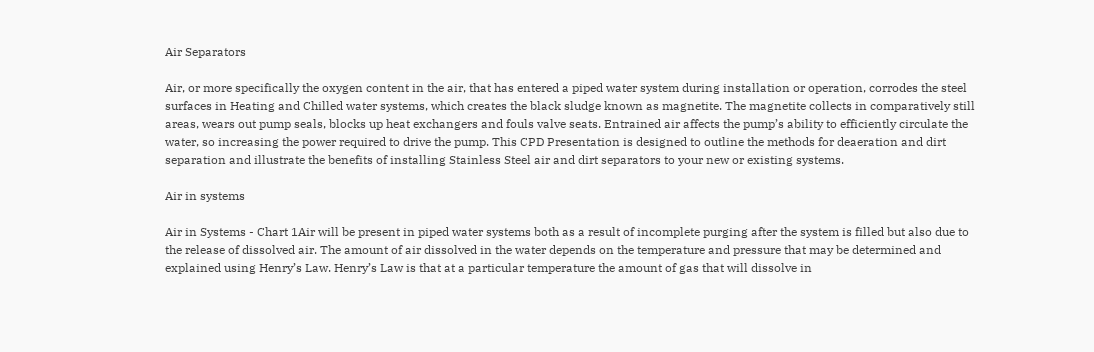Air Separators

Air, or more specifically the oxygen content in the air, that has entered a piped water system during installation or operation, corrodes the steel surfaces in Heating and Chilled water systems, which creates the black sludge known as magnetite. The magnetite collects in comparatively still areas, wears out pump seals, blocks up heat exchangers and fouls valve seats. Entrained air affects the pump’s ability to efficiently circulate the water, so increasing the power required to drive the pump. This CPD Presentation is designed to outline the methods for deaeration and dirt separation and illustrate the benefits of installing Stainless Steel air and dirt separators to your new or existing systems.

Air in systems

Air in Systems - Chart 1Air will be present in piped water systems both as a result of incomplete purging after the system is filled but also due to the release of dissolved air. The amount of air dissolved in the water depends on the temperature and pressure that may be determined and explained using Henry’s Law. Henry’s Law is that at a particular temperature the amount of gas that will dissolve in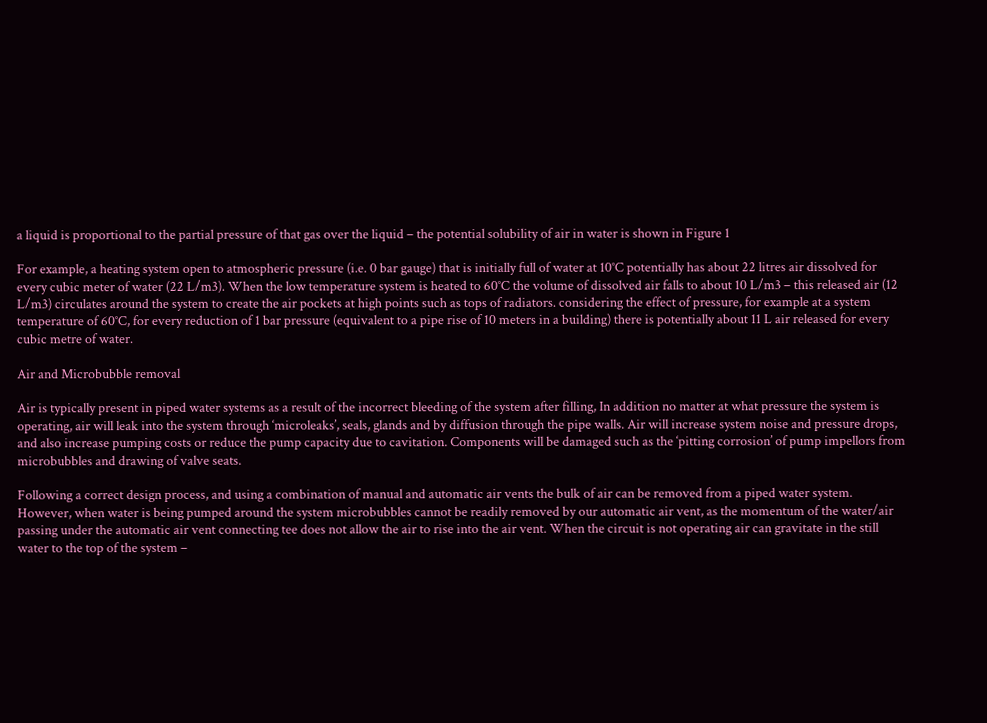a liquid is proportional to the partial pressure of that gas over the liquid – the potential solubility of air in water is shown in Figure 1

For example, a heating system open to atmospheric pressure (i.e. 0 bar gauge) that is initially full of water at 10°C potentially has about 22 litres air dissolved for every cubic meter of water (22 L/m3). When the low temperature system is heated to 60°C the volume of dissolved air falls to about 10 L/m3 – this released air (12 L/m3) circulates around the system to create the air pockets at high points such as tops of radiators. considering the effect of pressure, for example at a system temperature of 60°C, for every reduction of 1 bar pressure (equivalent to a pipe rise of 10 meters in a building) there is potentially about 11 L air released for every cubic metre of water.

Air and Microbubble removal

Air is typically present in piped water systems as a result of the incorrect bleeding of the system after filling, In addition no matter at what pressure the system is operating, air will leak into the system through ‘microleaks’, seals, glands and by diffusion through the pipe walls. Air will increase system noise and pressure drops, and also increase pumping costs or reduce the pump capacity due to cavitation. Components will be damaged such as the ‘pitting corrosion’ of pump impellors from microbubbles and drawing of valve seats.

Following a correct design process, and using a combination of manual and automatic air vents the bulk of air can be removed from a piped water system. However, when water is being pumped around the system microbubbles cannot be readily removed by our automatic air vent, as the momentum of the water/air passing under the automatic air vent connecting tee does not allow the air to rise into the air vent. When the circuit is not operating air can gravitate in the still water to the top of the system –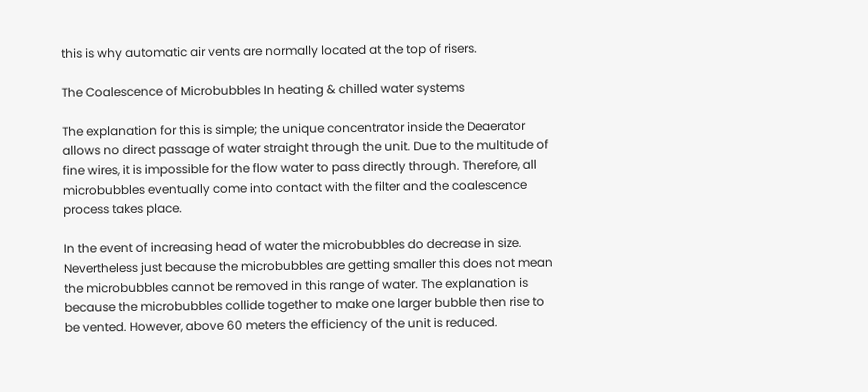this is why automatic air vents are normally located at the top of risers.

The Coalescence of Microbubbles In heating & chilled water systems

The explanation for this is simple; the unique concentrator inside the Deaerator allows no direct passage of water straight through the unit. Due to the multitude of fine wires, it is impossible for the flow water to pass directly through. Therefore, all microbubbles eventually come into contact with the filter and the coalescence process takes place.

In the event of increasing head of water the microbubbles do decrease in size. Nevertheless just because the microbubbles are getting smaller this does not mean the microbubbles cannot be removed in this range of water. The explanation is because the microbubbles collide together to make one larger bubble then rise to be vented. However, above 60 meters the efficiency of the unit is reduced.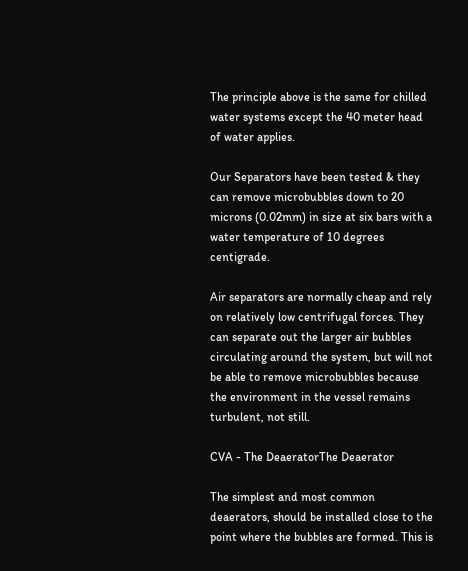The principle above is the same for chilled water systems except the 40 meter head of water applies.

Our Separators have been tested & they can remove microbubbles down to 20 microns (0.02mm) in size at six bars with a water temperature of 10 degrees centigrade.

Air separators are normally cheap and rely on relatively low centrifugal forces. They can separate out the larger air bubbles circulating around the system, but will not be able to remove microbubbles because the environment in the vessel remains turbulent, not still.

CVA - The DeaeratorThe Deaerator

The simplest and most common deaerators, should be installed close to the point where the bubbles are formed. This is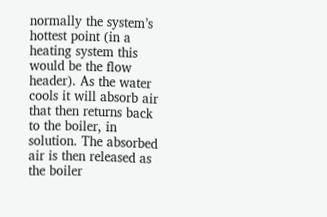normally the system’s hottest point (in a heating system this would be the flow header). As the water cools it will absorb air that then returns back to the boiler, in solution. The absorbed air is then released as the boiler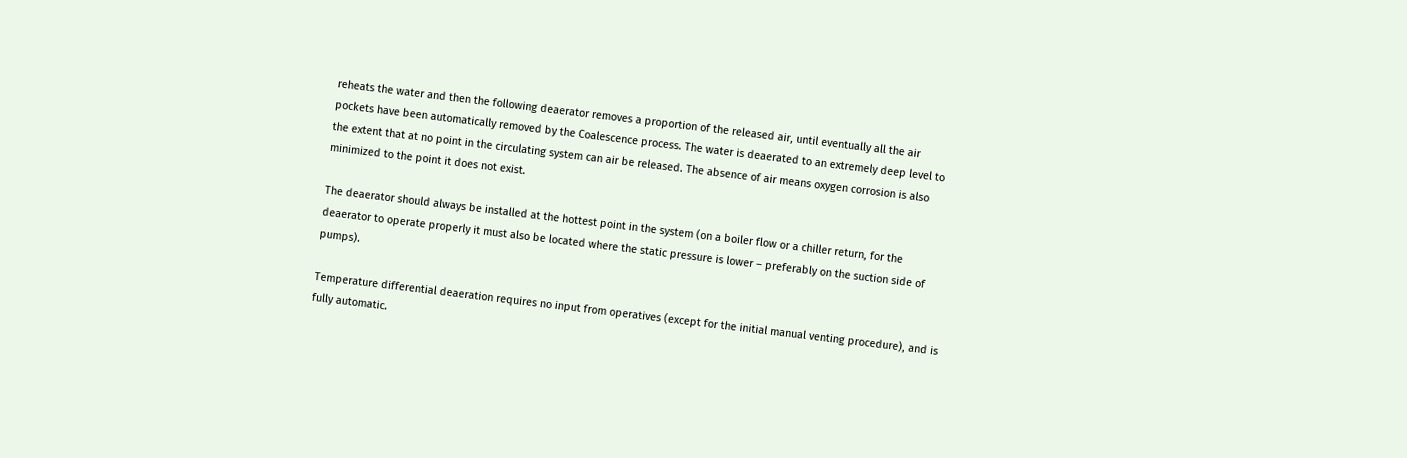reheats the water and then the following deaerator removes a proportion of the released air, until eventually all the air pockets have been automatically removed by the Coalescence process. The water is deaerated to an extremely deep level to the extent that at no point in the circulating system can air be released. The absence of air means oxygen corrosion is also minimized to the point it does not exist.

The deaerator should always be installed at the hottest point in the system (on a boiler flow or a chiller return, for the deaerator to operate properly it must also be located where the static pressure is lower – preferably on the suction side of pumps).

Temperature differential deaeration requires no input from operatives (except for the initial manual venting procedure), and is fully automatic.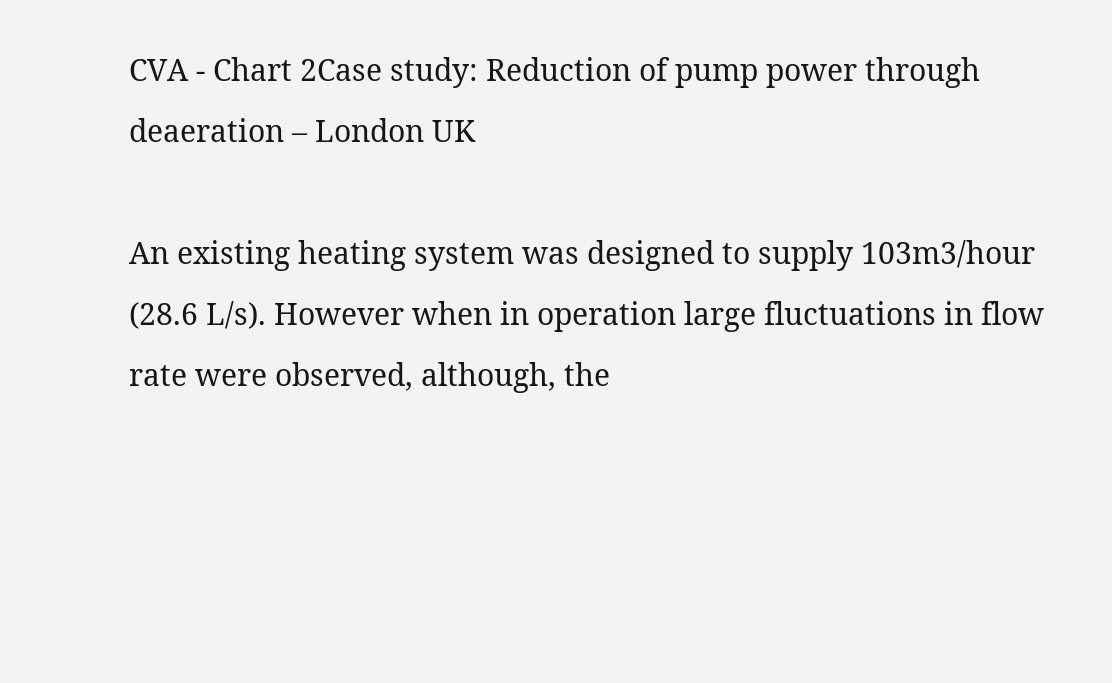CVA - Chart 2Case study: Reduction of pump power through deaeration – London UK

An existing heating system was designed to supply 103m3/hour (28.6 L/s). However when in operation large fluctuations in flow rate were observed, although, the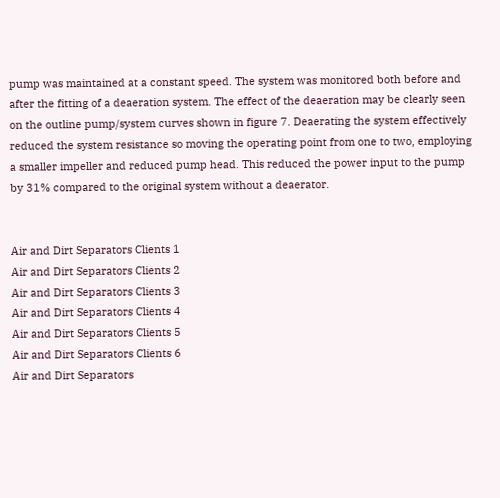pump was maintained at a constant speed. The system was monitored both before and after the fitting of a deaeration system. The effect of the deaeration may be clearly seen on the outline pump/system curves shown in figure 7. Deaerating the system effectively reduced the system resistance so moving the operating point from one to two, employing a smaller impeller and reduced pump head. This reduced the power input to the pump by 31% compared to the original system without a deaerator.


Air and Dirt Separators Clients 1
Air and Dirt Separators Clients 2
Air and Dirt Separators Clients 3
Air and Dirt Separators Clients 4
Air and Dirt Separators Clients 5
Air and Dirt Separators Clients 6
Air and Dirt Separators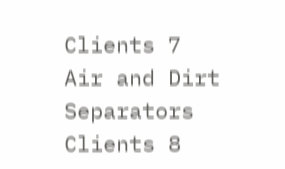Clients 7
Air and Dirt Separators Clients 8